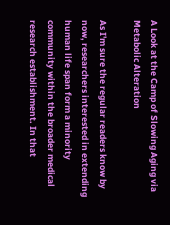A Look at the Camp of Slowing Aging via Metabolic Alteration

As I'm sure the regular readers know by now, researchers interested in extending human life span form a minority community within the broader medical research establishment. In that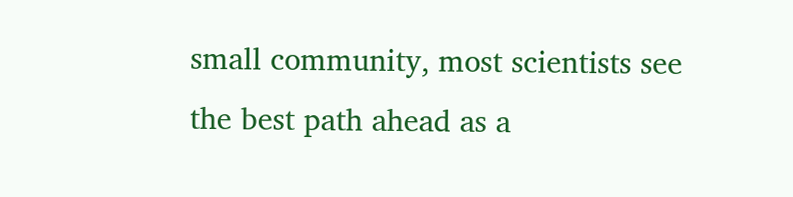small community, most scientists see the best path ahead as a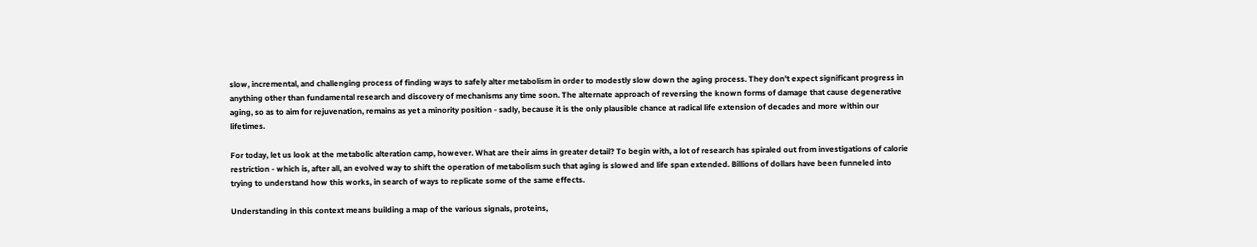slow, incremental, and challenging process of finding ways to safely alter metabolism in order to modestly slow down the aging process. They don't expect significant progress in anything other than fundamental research and discovery of mechanisms any time soon. The alternate approach of reversing the known forms of damage that cause degenerative aging, so as to aim for rejuvenation, remains as yet a minority position - sadly, because it is the only plausible chance at radical life extension of decades and more within our lifetimes.

For today, let us look at the metabolic alteration camp, however. What are their aims in greater detail? To begin with, a lot of research has spiraled out from investigations of calorie restriction - which is, after all, an evolved way to shift the operation of metabolism such that aging is slowed and life span extended. Billions of dollars have been funneled into trying to understand how this works, in search of ways to replicate some of the same effects.

Understanding in this context means building a map of the various signals, proteins,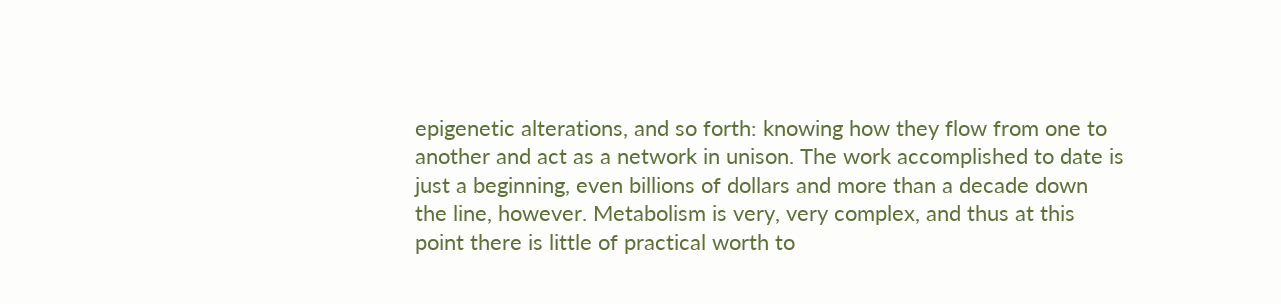epigenetic alterations, and so forth: knowing how they flow from one to another and act as a network in unison. The work accomplished to date is just a beginning, even billions of dollars and more than a decade down the line, however. Metabolism is very, very complex, and thus at this point there is little of practical worth to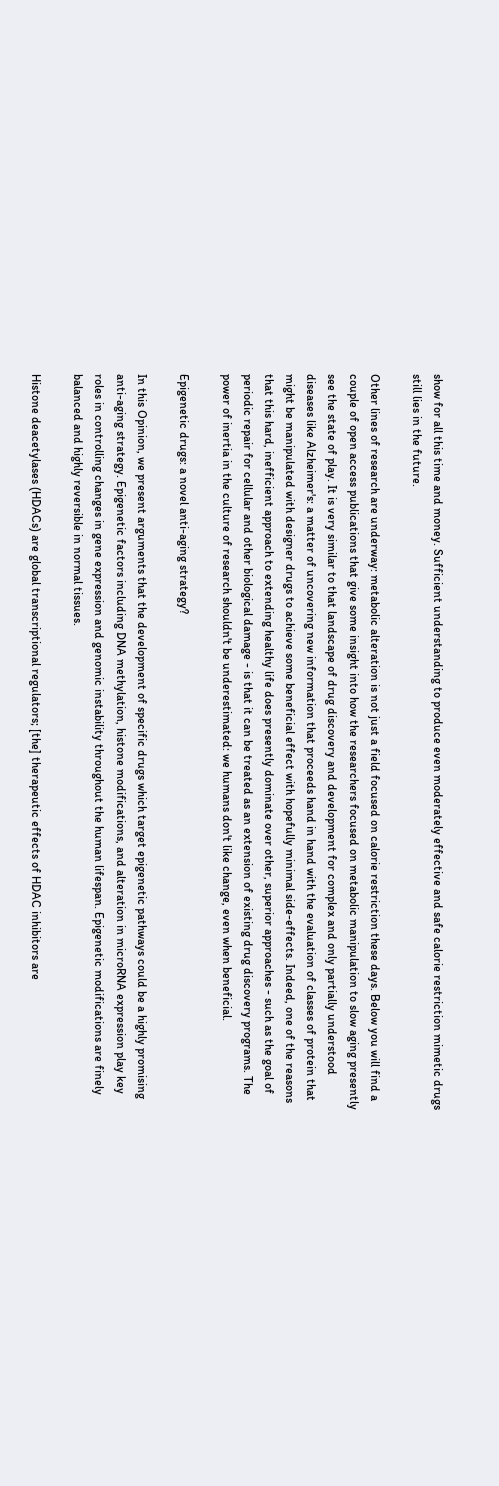show for all this time and money. Sufficient understanding to produce even moderately effective and safe calorie restriction mimetic drugs still lies in the future.

Other lines of research are underway: metabolic alteration is not just a field focused on calorie restriction these days. Below you will find a couple of open access publications that give some insight into how the researchers focused on metabolic manipulation to slow aging presently see the state of play. It is very similar to that landscape of drug discovery and development for complex and only partially understood diseases like Alzheimer's: a matter of uncovering new information that proceeds hand in hand with the evaluation of classes of protein that might be manipulated with designer drugs to achieve some beneficial effect with hopefully minimal side-effects. Indeed, one of the reasons that this hard, inefficient approach to extending healthy life does presently dominate over other, superior approaches - such as the goal of periodic repair for cellular and other biological damage - is that it can be treated as an extension of existing drug discovery programs. The power of inertia in the culture of research shouldn't be underestimated: we humans don't like change, even when beneficial.

Epigenetic drugs: a novel anti-aging strategy?

In this Opinion, we present arguments that the development of specific drugs which target epigenetic pathways could be a highly promising anti-aging strategy. Epigenetic factors including DNA methylation, histone modifications, and alteration in microRNA expression play key roles in controlling changes in gene expression and genomic instability throughout the human lifespan. Epigenetic modifications are finely balanced and highly reversible in normal tissues.

Histone deacetylases (HDACs) are global transcriptional regulators; [the] therapeutic effects of HDAC inhibitors are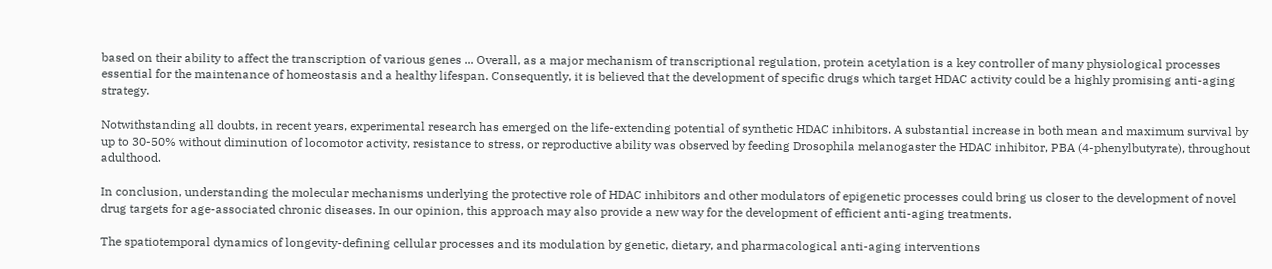based on their ability to affect the transcription of various genes ... Overall, as a major mechanism of transcriptional regulation, protein acetylation is a key controller of many physiological processes essential for the maintenance of homeostasis and a healthy lifespan. Consequently, it is believed that the development of specific drugs which target HDAC activity could be a highly promising anti-aging strategy.

Notwithstanding all doubts, in recent years, experimental research has emerged on the life-extending potential of synthetic HDAC inhibitors. A substantial increase in both mean and maximum survival by up to 30-50% without diminution of locomotor activity, resistance to stress, or reproductive ability was observed by feeding Drosophila melanogaster the HDAC inhibitor, PBA (4-phenylbutyrate), throughout adulthood.

In conclusion, understanding the molecular mechanisms underlying the protective role of HDAC inhibitors and other modulators of epigenetic processes could bring us closer to the development of novel drug targets for age-associated chronic diseases. In our opinion, this approach may also provide a new way for the development of efficient anti-aging treatments.

The spatiotemporal dynamics of longevity-defining cellular processes and its modulation by genetic, dietary, and pharmacological anti-aging interventions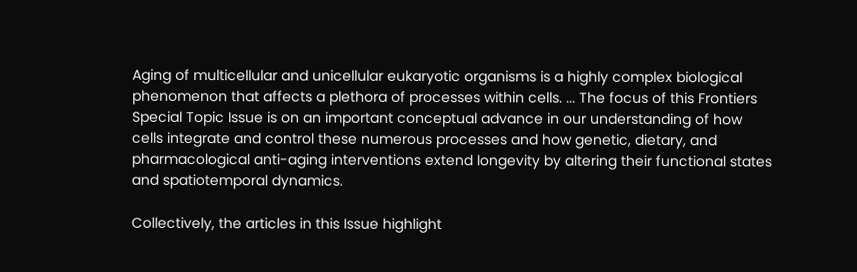Aging of multicellular and unicellular eukaryotic organisms is a highly complex biological phenomenon that affects a plethora of processes within cells. ... The focus of this Frontiers Special Topic Issue is on an important conceptual advance in our understanding of how cells integrate and control these numerous processes and how genetic, dietary, and pharmacological anti-aging interventions extend longevity by altering their functional states and spatiotemporal dynamics.

Collectively, the articles in this Issue highlight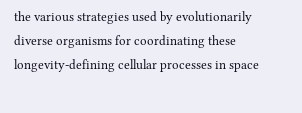the various strategies used by evolutionarily diverse organisms for coordinating these longevity-defining cellular processes in space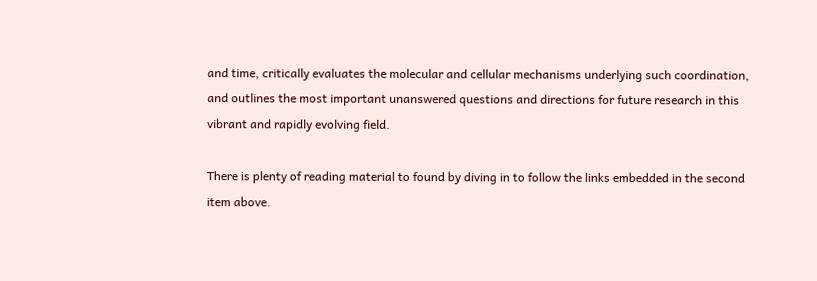and time, critically evaluates the molecular and cellular mechanisms underlying such coordination, and outlines the most important unanswered questions and directions for future research in this vibrant and rapidly evolving field.

There is plenty of reading material to found by diving in to follow the links embedded in the second item above.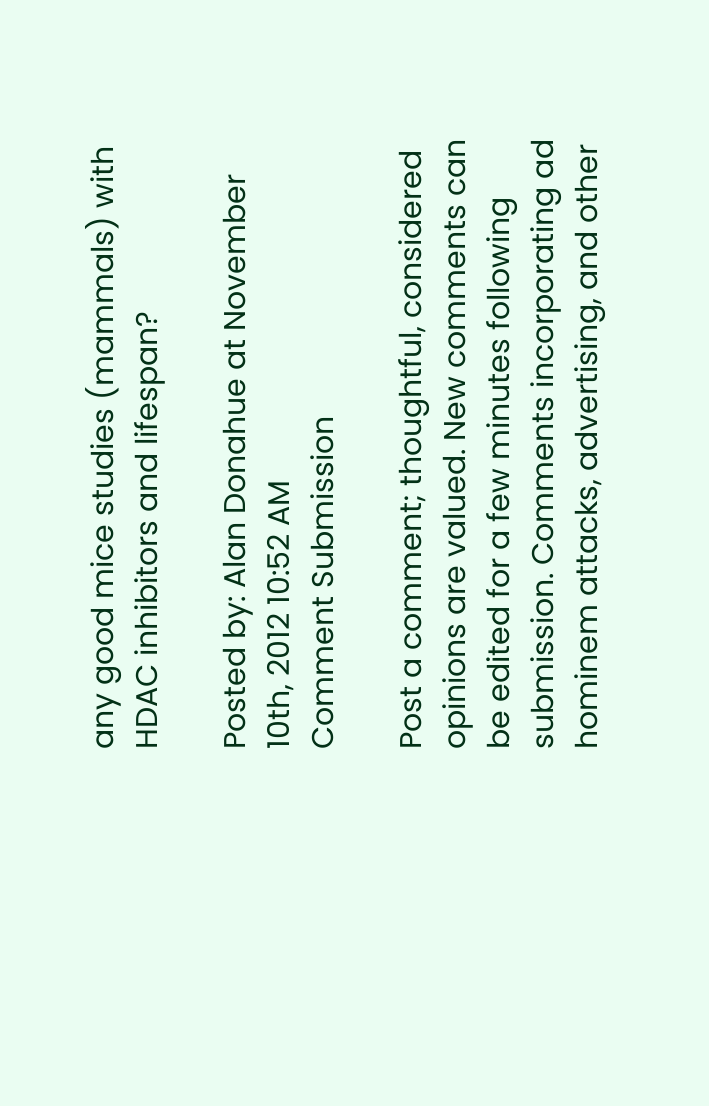any good mice studies (mammals) with HDAC inhibitors and lifespan?

Posted by: Alan Donahue at November 10th, 2012 10:52 AM
Comment Submission

Post a comment; thoughtful, considered opinions are valued. New comments can be edited for a few minutes following submission. Comments incorporating ad hominem attacks, advertising, and other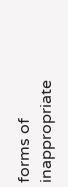forms of inappropriate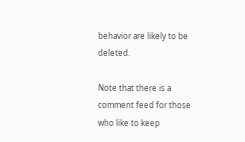behavior are likely to be deleted.

Note that there is a comment feed for those who like to keep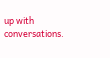up with conversations.